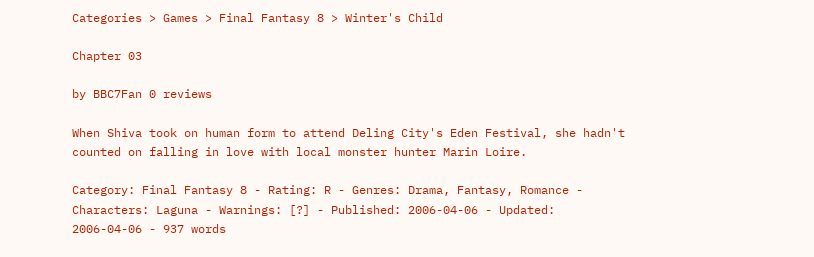Categories > Games > Final Fantasy 8 > Winter's Child

Chapter 03

by BBC7Fan 0 reviews

When Shiva took on human form to attend Deling City's Eden Festival, she hadn't counted on falling in love with local monster hunter Marin Loire.

Category: Final Fantasy 8 - Rating: R - Genres: Drama, Fantasy, Romance - Characters: Laguna - Warnings: [?] - Published: 2006-04-06 - Updated: 2006-04-06 - 937 words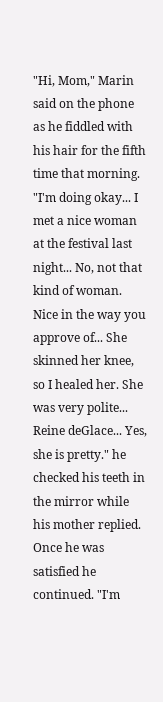"Hi, Mom," Marin said on the phone as he fiddled with his hair for the fifth time that morning. "I'm doing okay... I met a nice woman at the festival last night... No, not that kind of woman. Nice in the way you approve of... She skinned her knee, so I healed her. She was very polite... Reine deGlace... Yes, she is pretty." he checked his teeth in the mirror while his mother replied. Once he was satisfied he continued. "I'm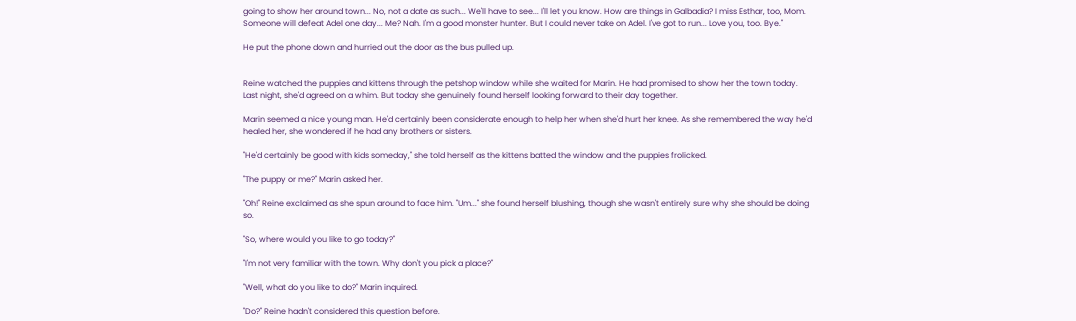going to show her around town... No, not a date as such... We'll have to see... I'll let you know. How are things in Galbadia? I miss Esthar, too, Mom. Someone will defeat Adel one day... Me? Nah. I'm a good monster hunter. But I could never take on Adel. I've got to run... Love you, too. Bye."

He put the phone down and hurried out the door as the bus pulled up.


Reine watched the puppies and kittens through the petshop window while she waited for Marin. He had promised to show her the town today. Last night, she'd agreed on a whim. But today she genuinely found herself looking forward to their day together.

Marin seemed a nice young man. He'd certainly been considerate enough to help her when she'd hurt her knee. As she remembered the way he'd healed her, she wondered if he had any brothers or sisters.

"He'd certainly be good with kids someday," she told herself as the kittens batted the window and the puppies frolicked.

"The puppy or me?" Marin asked her.

"Oh!" Reine exclaimed as she spun around to face him. "Um..." she found herself blushing, though she wasn't entirely sure why she should be doing so.

"So, where would you like to go today?"

"I'm not very familiar with the town. Why don't you pick a place?"

"Well, what do you like to do?" Marin inquired.

"Do?" Reine hadn't considered this question before.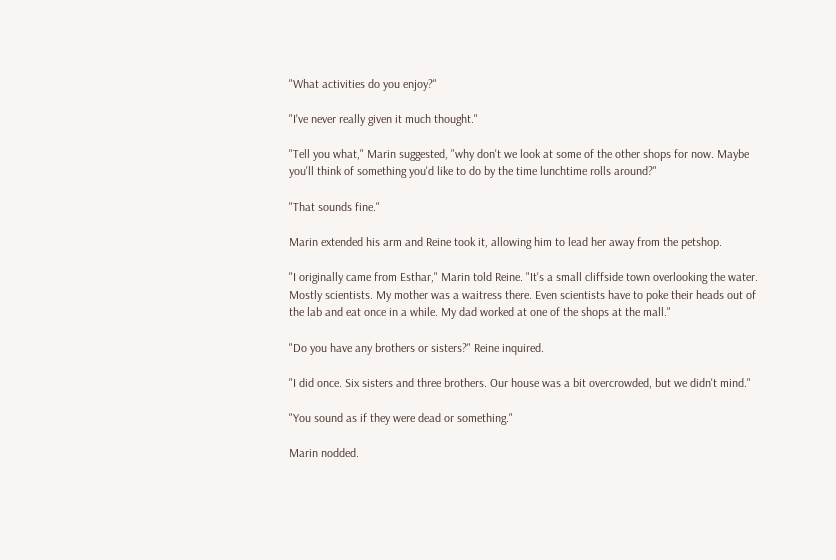"What activities do you enjoy?"

"I've never really given it much thought."

"Tell you what," Marin suggested, "why don't we look at some of the other shops for now. Maybe you'll think of something you'd like to do by the time lunchtime rolls around?"

"That sounds fine."

Marin extended his arm and Reine took it, allowing him to lead her away from the petshop.

"I originally came from Esthar," Marin told Reine. "It's a small cliffside town overlooking the water. Mostly scientists. My mother was a waitress there. Even scientists have to poke their heads out of the lab and eat once in a while. My dad worked at one of the shops at the mall."

"Do you have any brothers or sisters?" Reine inquired.

"I did once. Six sisters and three brothers. Our house was a bit overcrowded, but we didn't mind."

"You sound as if they were dead or something."

Marin nodded.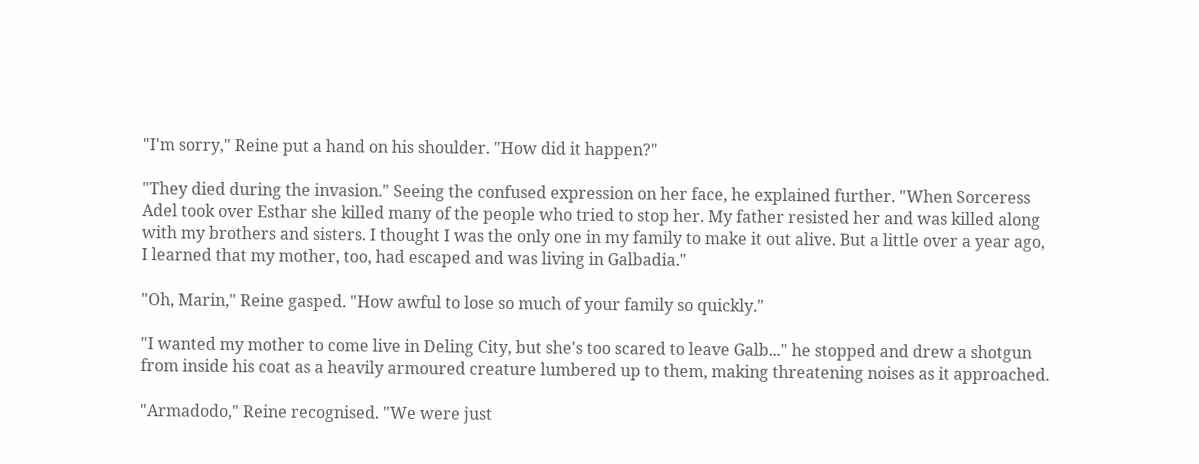"I'm sorry," Reine put a hand on his shoulder. "How did it happen?"

"They died during the invasion." Seeing the confused expression on her face, he explained further. "When Sorceress Adel took over Esthar she killed many of the people who tried to stop her. My father resisted her and was killed along with my brothers and sisters. I thought I was the only one in my family to make it out alive. But a little over a year ago, I learned that my mother, too, had escaped and was living in Galbadia."

"Oh, Marin," Reine gasped. "How awful to lose so much of your family so quickly."

"I wanted my mother to come live in Deling City, but she's too scared to leave Galb..." he stopped and drew a shotgun from inside his coat as a heavily armoured creature lumbered up to them, making threatening noises as it approached.

"Armadodo," Reine recognised. "We were just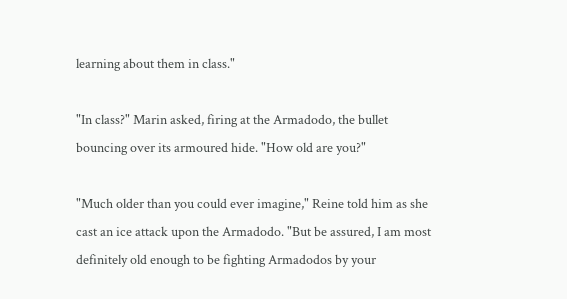learning about them in class."

"In class?" Marin asked, firing at the Armadodo, the bullet bouncing over its armoured hide. "How old are you?"

"Much older than you could ever imagine," Reine told him as she cast an ice attack upon the Armadodo. "But be assured, I am most definitely old enough to be fighting Armadodos by your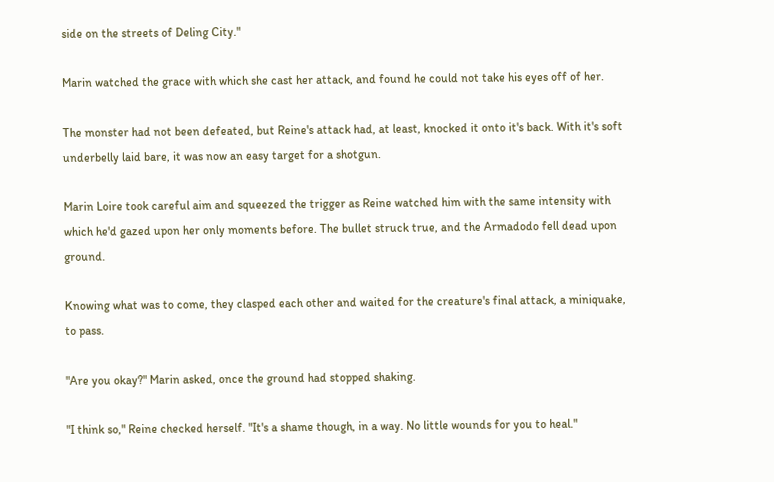side on the streets of Deling City."

Marin watched the grace with which she cast her attack, and found he could not take his eyes off of her.

The monster had not been defeated, but Reine's attack had, at least, knocked it onto it's back. With it's soft underbelly laid bare, it was now an easy target for a shotgun.

Marin Loire took careful aim and squeezed the trigger as Reine watched him with the same intensity with which he'd gazed upon her only moments before. The bullet struck true, and the Armadodo fell dead upon ground.

Knowing what was to come, they clasped each other and waited for the creature's final attack, a miniquake, to pass.

"Are you okay?" Marin asked, once the ground had stopped shaking.

"I think so," Reine checked herself. "It's a shame though, in a way. No little wounds for you to heal."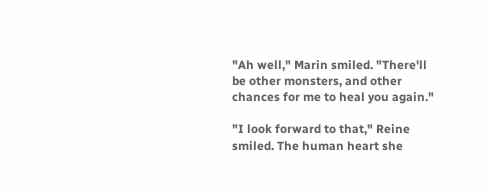"Ah well," Marin smiled. "There'll be other monsters, and other chances for me to heal you again."

"I look forward to that," Reine smiled. The human heart she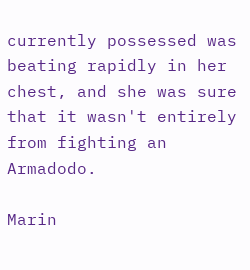currently possessed was beating rapidly in her chest, and she was sure that it wasn't entirely from fighting an Armadodo.

Marin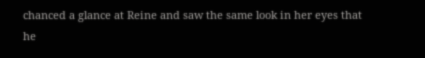chanced a glance at Reine and saw the same look in her eyes that he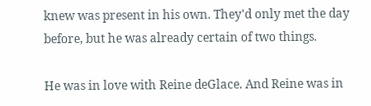knew was present in his own. They'd only met the day before, but he was already certain of two things.

He was in love with Reine deGlace. And Reine was in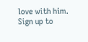love with him.
Sign up to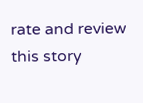rate and review this story